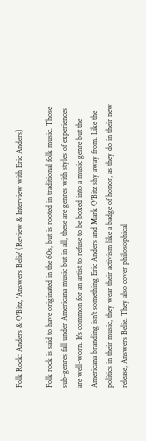Folk Rock: Anders & O'Bitz, 'Answers Belie' (Review & Interview with Eric Anders)

Folk rock is said to have originated in the 60s, but is rooted in traditional folk music. Those sub-genres fall under Americana music but in all, these are genres with styles of experiences are well-worn. It's common for an artist to refuse to be boxed into a music genre but the Americana branding isn't something Eric Anders and Mark O’Bitz shy away from. Like the politics in their music, they wear their activism like a badge of honor, as they do in their new release, Answers Belie. They also cover philosophical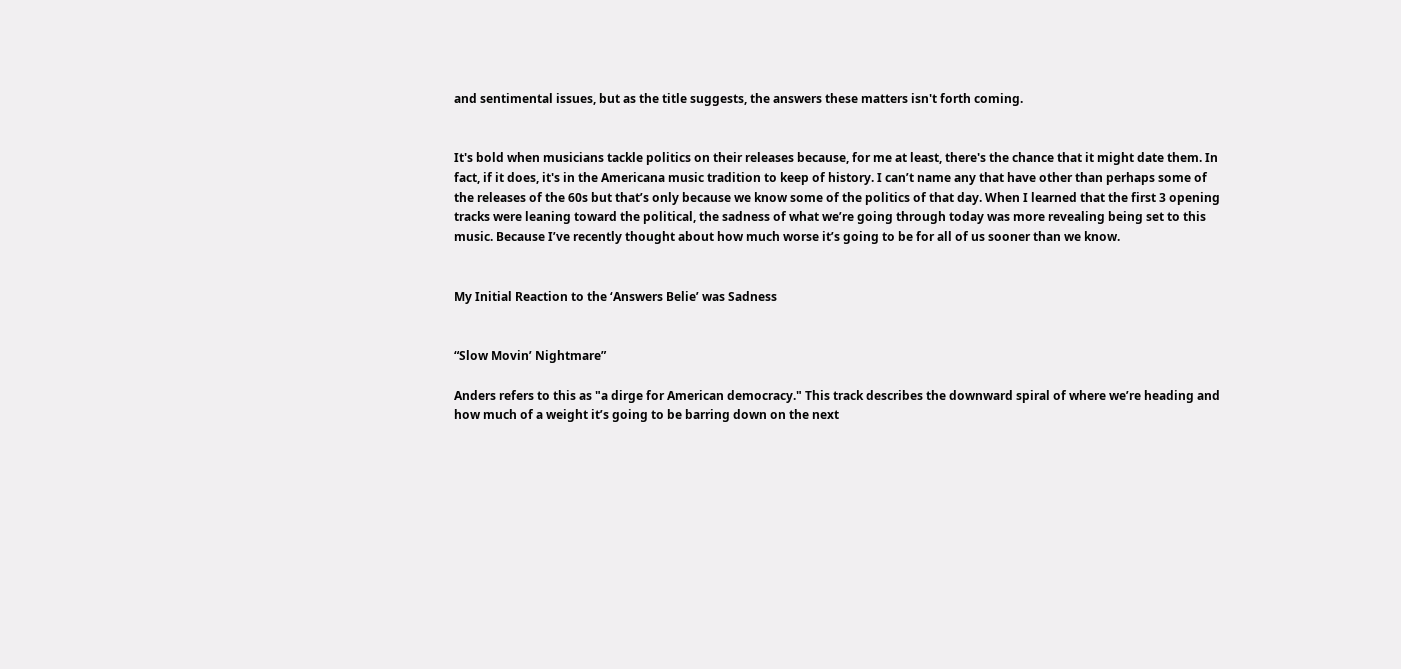and sentimental issues, but as the title suggests, the answers these matters isn't forth coming.


It's bold when musicians tackle politics on their releases because, for me at least, there's the chance that it might date them. In fact, if it does, it's in the Americana music tradition to keep of history. I can’t name any that have other than perhaps some of the releases of the 60s but that’s only because we know some of the politics of that day. When I learned that the first 3 opening tracks were leaning toward the political, the sadness of what we’re going through today was more revealing being set to this music. Because I’ve recently thought about how much worse it’s going to be for all of us sooner than we know.


My Initial Reaction to the ‘Answers Belie’ was Sadness


“Slow Movin’ Nightmare”

Anders refers to this as "a dirge for American democracy." This track describes the downward spiral of where we’re heading and how much of a weight it’s going to be barring down on the next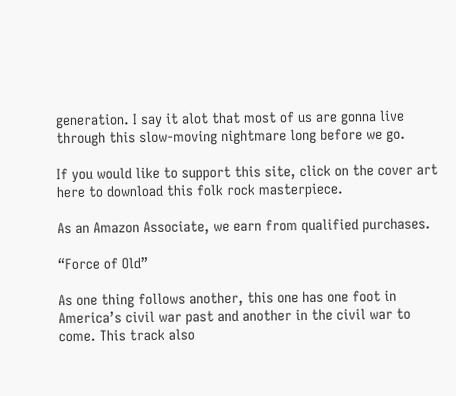generation. I say it alot that most of us are gonna live through this slow-moving nightmare long before we go.

If you would like to support this site, click on the cover art here to download this folk rock masterpiece.

As an Amazon Associate, we earn from qualified purchases.

“Force of Old”

As one thing follows another, this one has one foot in America’s civil war past and another in the civil war to come. This track also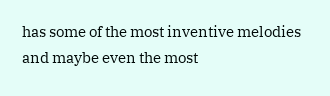has some of the most inventive melodies and maybe even the most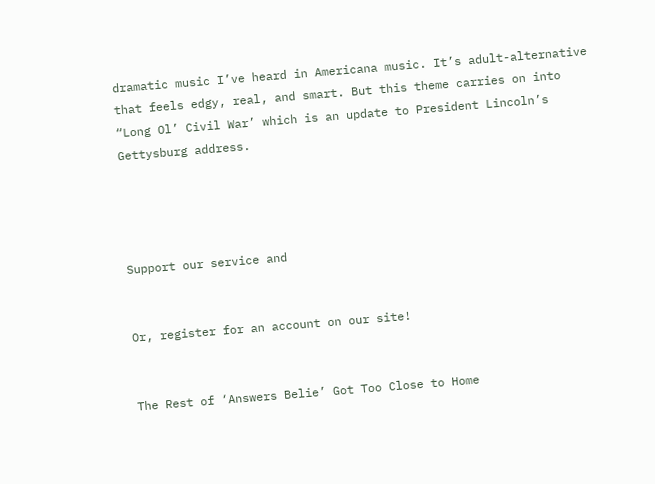dramatic music I’ve heard in Americana music. It’s adult-alternative that feels edgy, real, and smart. But this theme carries on into “Long Ol’ Civil War’ which is an update to President Lincoln’s Gettysburg address.




Support our service and


Or, register for an account on our site!


The Rest of ‘Answers Belie’ Got Too Close to Home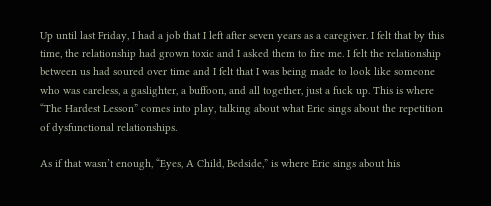Up until last Friday, I had a job that I left after seven years as a caregiver. I felt that by this time, the relationship had grown toxic and I asked them to fire me. I felt the relationship between us had soured over time and I felt that I was being made to look like someone who was careless, a gaslighter, a buffoon, and all together, just a fuck up. This is where “The Hardest Lesson” comes into play, talking about what Eric sings about the repetition of dysfunctional relationships.

As if that wasn’t enough, “Eyes, A Child, Bedside,” is where Eric sings about his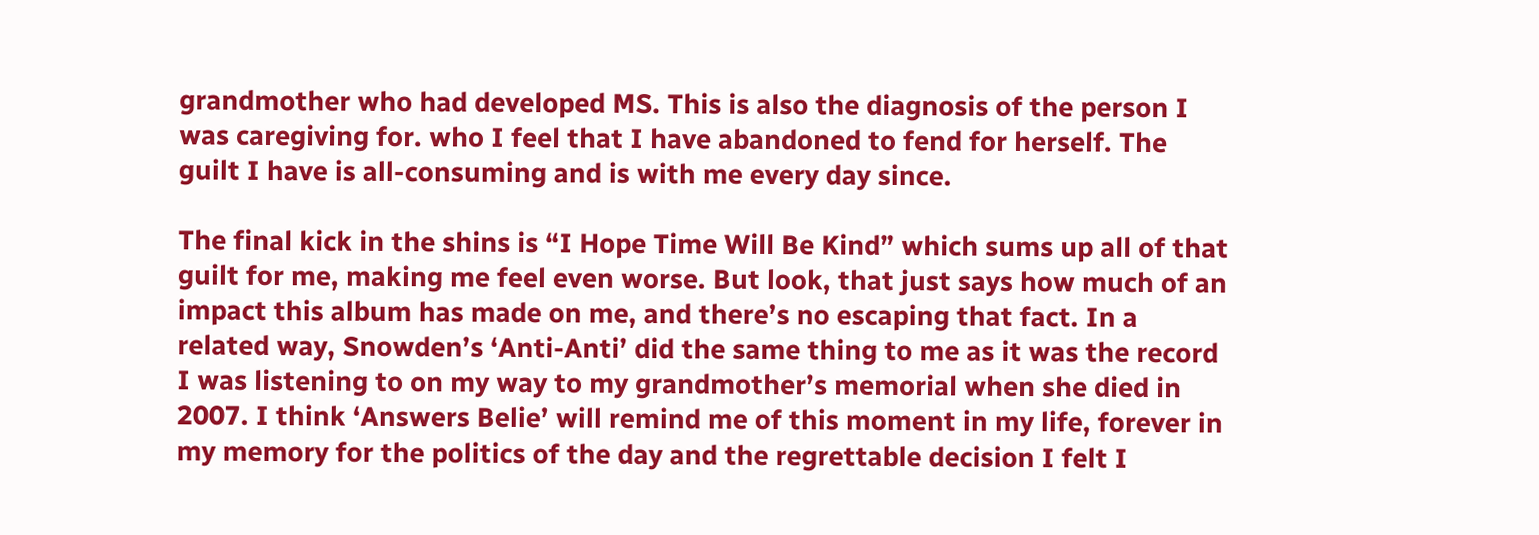grandmother who had developed MS. This is also the diagnosis of the person I was caregiving for. who I feel that I have abandoned to fend for herself. The guilt I have is all-consuming and is with me every day since.

The final kick in the shins is “I Hope Time Will Be Kind” which sums up all of that guilt for me, making me feel even worse. But look, that just says how much of an impact this album has made on me, and there’s no escaping that fact. In a related way, Snowden’s ‘Anti-Anti’ did the same thing to me as it was the record I was listening to on my way to my grandmother’s memorial when she died in 2007. I think ‘Answers Belie’ will remind me of this moment in my life, forever in my memory for the politics of the day and the regrettable decision I felt I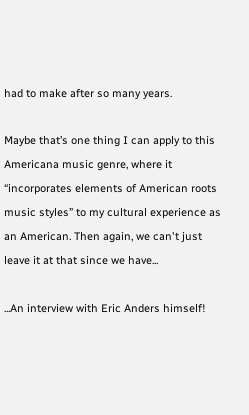had to make after so many years.

Maybe that’s one thing I can apply to this Americana music genre, where it “incorporates elements of American roots music styles” to my cultural experience as an American. Then again, we can't just leave it at that since we have...

...An interview with Eric Anders himself!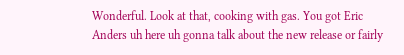Wonderful. Look at that, cooking with gas. You got Eric Anders uh here uh gonna talk about the new release or fairly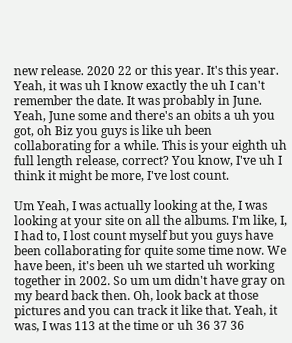new release. 2020 22 or this year. It's this year. Yeah, it was uh I know exactly the uh I can't remember the date. It was probably in June. Yeah, June some and there's an obits a uh you got, oh Biz you guys is like uh been collaborating for a while. This is your eighth uh full length release, correct? You know, I've uh I think it might be more, I've lost count.

Um Yeah, I was actually looking at the, I was looking at your site on all the albums. I'm like, I, I had to, I lost count myself but you guys have been collaborating for quite some time now. We have been, it's been uh we started uh working together in 2002. So um um didn't have gray on my beard back then. Oh, look back at those pictures and you can track it like that. Yeah, it was, I was 113 at the time or uh 36 37 36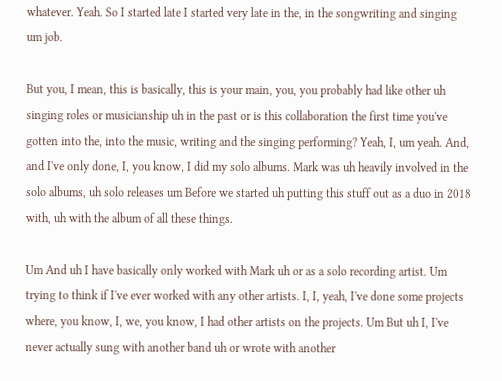whatever. Yeah. So I started late I started very late in the, in the songwriting and singing um job.

But you, I mean, this is basically, this is your main, you, you probably had like other uh singing roles or musicianship uh in the past or is this collaboration the first time you've gotten into the, into the music, writing and the singing performing? Yeah, I, um yeah. And, and I've only done, I, you know, I did my solo albums. Mark was uh heavily involved in the solo albums, uh solo releases um Before we started uh putting this stuff out as a duo in 2018 with, uh with the album of all these things.

Um And uh I have basically only worked with Mark uh or as a solo recording artist. Um trying to think if I've ever worked with any other artists. I, I, yeah, I've done some projects where, you know, I, we, you know, I had other artists on the projects. Um But uh I, I've never actually sung with another band uh or wrote with another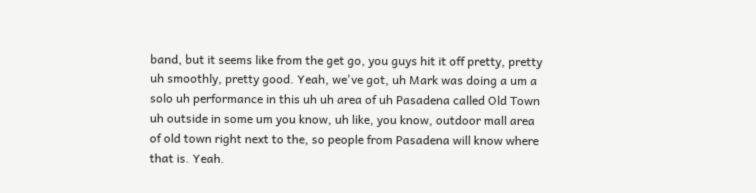band, but it seems like from the get go, you guys hit it off pretty, pretty uh smoothly, pretty good. Yeah, we've got, uh Mark was doing a um a solo uh performance in this uh uh area of uh Pasadena called Old Town uh outside in some um you know, uh like, you know, outdoor mall area of old town right next to the, so people from Pasadena will know where that is. Yeah.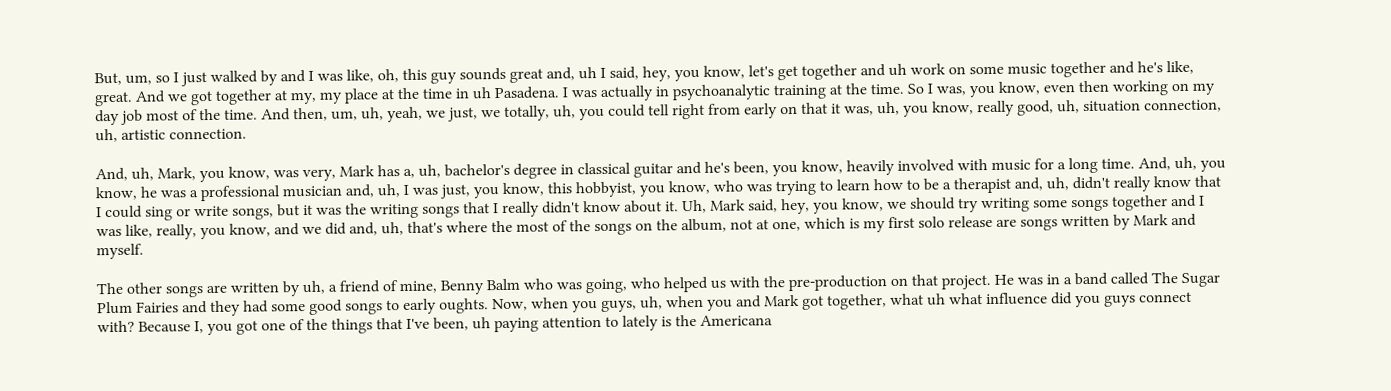But, um, so I just walked by and I was like, oh, this guy sounds great and, uh I said, hey, you know, let's get together and uh work on some music together and he's like, great. And we got together at my, my place at the time in uh Pasadena. I was actually in psychoanalytic training at the time. So I was, you know, even then working on my day job most of the time. And then, um, uh, yeah, we just, we totally, uh, you could tell right from early on that it was, uh, you know, really good, uh, situation connection, uh, artistic connection.

And, uh, Mark, you know, was very, Mark has a, uh, bachelor's degree in classical guitar and he's been, you know, heavily involved with music for a long time. And, uh, you know, he was a professional musician and, uh, I was just, you know, this hobbyist, you know, who was trying to learn how to be a therapist and, uh, didn't really know that I could sing or write songs, but it was the writing songs that I really didn't know about it. Uh, Mark said, hey, you know, we should try writing some songs together and I was like, really, you know, and we did and, uh, that's where the most of the songs on the album, not at one, which is my first solo release are songs written by Mark and myself.

The other songs are written by uh, a friend of mine, Benny Balm who was going, who helped us with the pre-production on that project. He was in a band called The Sugar Plum Fairies and they had some good songs to early oughts. Now, when you guys, uh, when you and Mark got together, what uh what influence did you guys connect with? Because I, you got one of the things that I've been, uh paying attention to lately is the Americana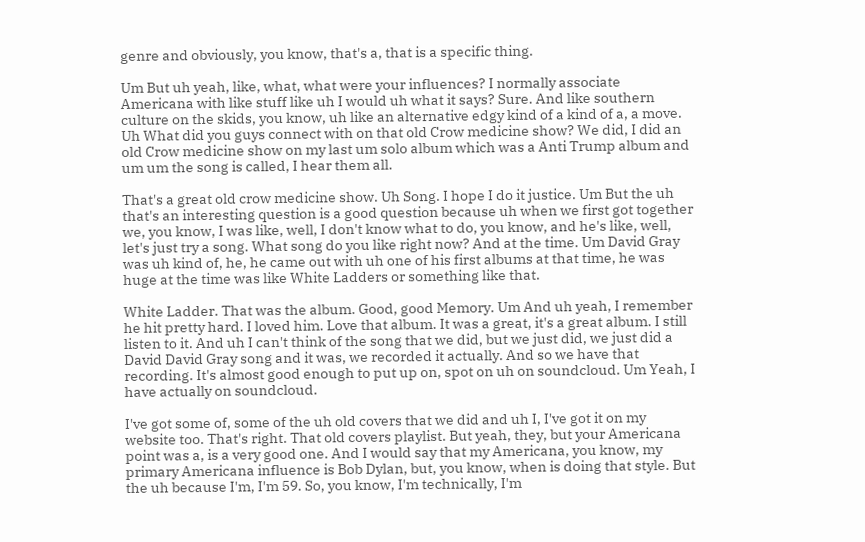genre and obviously, you know, that's a, that is a specific thing.

Um But uh yeah, like, what, what were your influences? I normally associate Americana with like stuff like uh I would uh what it says? Sure. And like southern culture on the skids, you know, uh like an alternative edgy kind of a kind of a, a move. Uh What did you guys connect with on that old Crow medicine show? We did, I did an old Crow medicine show on my last um solo album which was a Anti Trump album and um um the song is called, I hear them all.

That's a great old crow medicine show. Uh Song. I hope I do it justice. Um But the uh that's an interesting question is a good question because uh when we first got together we, you know, I was like, well, I don't know what to do, you know, and he's like, well, let's just try a song. What song do you like right now? And at the time. Um David Gray was uh kind of, he, he came out with uh one of his first albums at that time, he was huge at the time was like White Ladders or something like that.

White Ladder. That was the album. Good, good Memory. Um And uh yeah, I remember he hit pretty hard. I loved him. Love that album. It was a great, it's a great album. I still listen to it. And uh I can't think of the song that we did, but we just did, we just did a David David Gray song and it was, we recorded it actually. And so we have that recording. It's almost good enough to put up on, spot on uh on soundcloud. Um Yeah, I have actually on soundcloud.

I've got some of, some of the uh old covers that we did and uh I, I've got it on my website too. That's right. That old covers playlist. But yeah, they, but your Americana point was a, is a very good one. And I would say that my Americana, you know, my primary Americana influence is Bob Dylan, but, you know, when is doing that style. But the uh because I'm, I'm 59. So, you know, I'm technically, I'm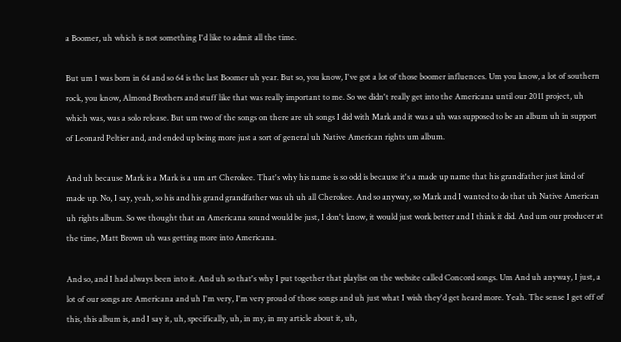a Boomer, uh which is not something I'd like to admit all the time.

But um I was born in 64 and so 64 is the last Boomer uh year. But so, you know, I've got a lot of those boomer influences. Um you know, a lot of southern rock, you know, Almond Brothers and stuff like that was really important to me. So we didn't really get into the Americana until our 2011 project, uh which was, was a solo release. But um two of the songs on there are uh songs I did with Mark and it was a uh was supposed to be an album uh in support of Leonard Peltier and, and ended up being more just a sort of general uh Native American rights um album.

And uh because Mark is a Mark is a um art Cherokee. That's why his name is so odd is because it's a made up name that his grandfather just kind of made up. No, I say, yeah, so his and his grand grandfather was uh uh all Cherokee. And so anyway, so Mark and I wanted to do that uh Native American uh rights album. So we thought that an Americana sound would be just, I don't know, it would just work better and I think it did. And um our producer at the time, Matt Brown uh was getting more into Americana.

And so, and I had always been into it. And uh so that's why I put together that playlist on the website called Concord songs. Um And uh anyway, I just, a lot of our songs are Americana and uh I'm very, I'm very proud of those songs and uh just what I wish they'd get heard more. Yeah. The sense I get off of this, this album is, and I say it, uh, specifically, uh, in my, in my article about it, uh,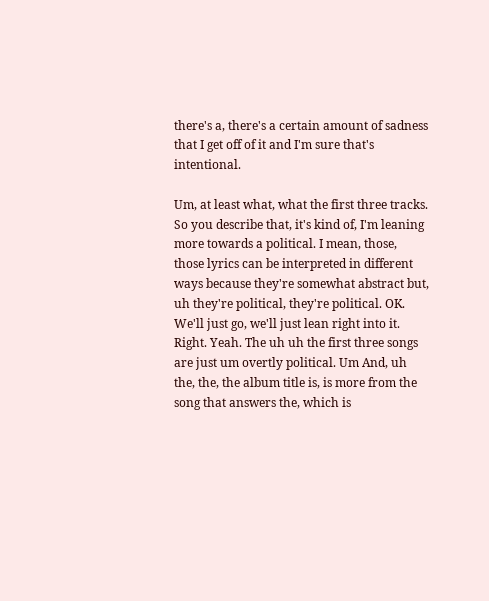there's a, there's a certain amount of sadness that I get off of it and I'm sure that's intentional.

Um, at least what, what the first three tracks. So you describe that, it's kind of, I'm leaning more towards a political. I mean, those, those lyrics can be interpreted in different ways because they're somewhat abstract but, uh they're political, they're political. OK. We'll just go, we'll just lean right into it. Right. Yeah. The uh uh the first three songs are just um overtly political. Um And, uh the, the, the album title is, is more from the song that answers the, which is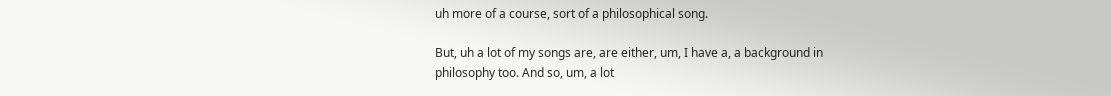uh more of a course, sort of a philosophical song.

But, uh a lot of my songs are, are either, um, I have a, a background in philosophy too. And so, um, a lot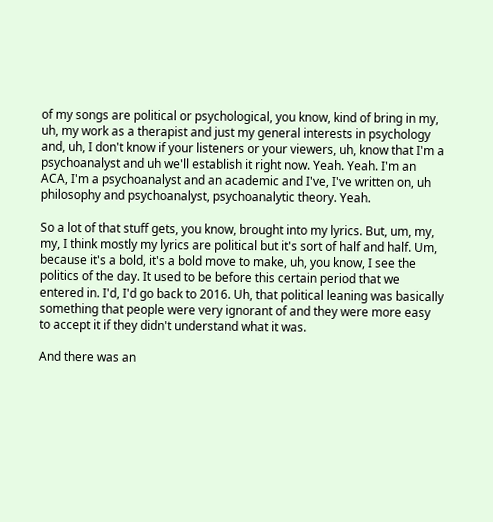of my songs are political or psychological, you know, kind of bring in my, uh, my work as a therapist and just my general interests in psychology and, uh, I don't know if your listeners or your viewers, uh, know that I'm a psychoanalyst and uh we'll establish it right now. Yeah. Yeah. I'm an ACA, I'm a psychoanalyst and an academic and I've, I've written on, uh philosophy and psychoanalyst, psychoanalytic theory. Yeah.

So a lot of that stuff gets, you know, brought into my lyrics. But, um, my, my, I think mostly my lyrics are political but it's sort of half and half. Um, because it's a bold, it's a bold move to make, uh, you know, I see the politics of the day. It used to be before this certain period that we entered in. I'd, I'd go back to 2016. Uh, that political leaning was basically something that people were very ignorant of and they were more easy to accept it if they didn't understand what it was.

And there was an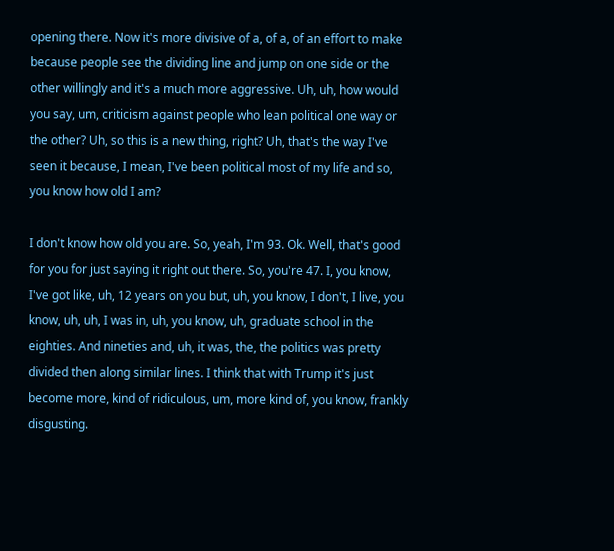opening there. Now it's more divisive of a, of a, of an effort to make because people see the dividing line and jump on one side or the other willingly and it's a much more aggressive. Uh, uh, how would you say, um, criticism against people who lean political one way or the other? Uh, so this is a new thing, right? Uh, that's the way I've seen it because, I mean, I've been political most of my life and so, you know how old I am?

I don't know how old you are. So, yeah, I'm 93. Ok. Well, that's good for you for just saying it right out there. So, you're 47. I, you know, I've got like, uh, 12 years on you but, uh, you know, I don't, I live, you know, uh, uh, I was in, uh, you know, uh, graduate school in the eighties. And nineties and, uh, it was, the, the politics was pretty divided then along similar lines. I think that with Trump it's just become more, kind of ridiculous, um, more kind of, you know, frankly disgusting.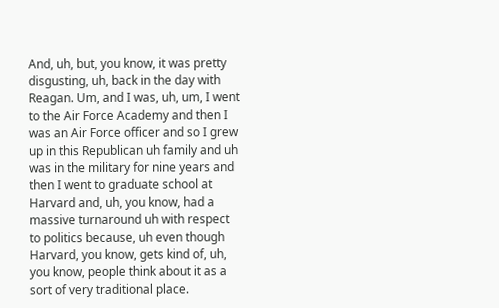And, uh, but, you know, it was pretty disgusting, uh, back in the day with Reagan. Um, and I was, uh, um, I went to the Air Force Academy and then I was an Air Force officer and so I grew up in this Republican uh family and uh was in the military for nine years and then I went to graduate school at Harvard and, uh, you know, had a massive turnaround uh with respect to politics because, uh even though Harvard, you know, gets kind of, uh, you know, people think about it as a sort of very traditional place.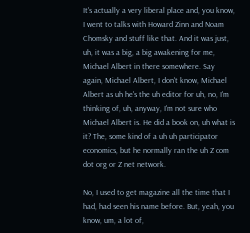It's actually a very liberal place and, you know, I went to talks with Howard Zinn and Noam Chomsky and stuff like that. And it was just, uh, it was a big, a big awakening for me, Michael Albert in there somewhere. Say again, Michael Albert, I don't know, Michael Albert as uh he's the uh editor for uh, no, I'm thinking of, uh, anyway, I'm not sure who Michael Albert is. He did a book on, uh what is it? The, some kind of a uh uh participator economics, but he normally ran the uh Z com dot org or Z net network.

No, I used to get magazine all the time that I had, had seen his name before. But, yeah, you know, um, a lot of,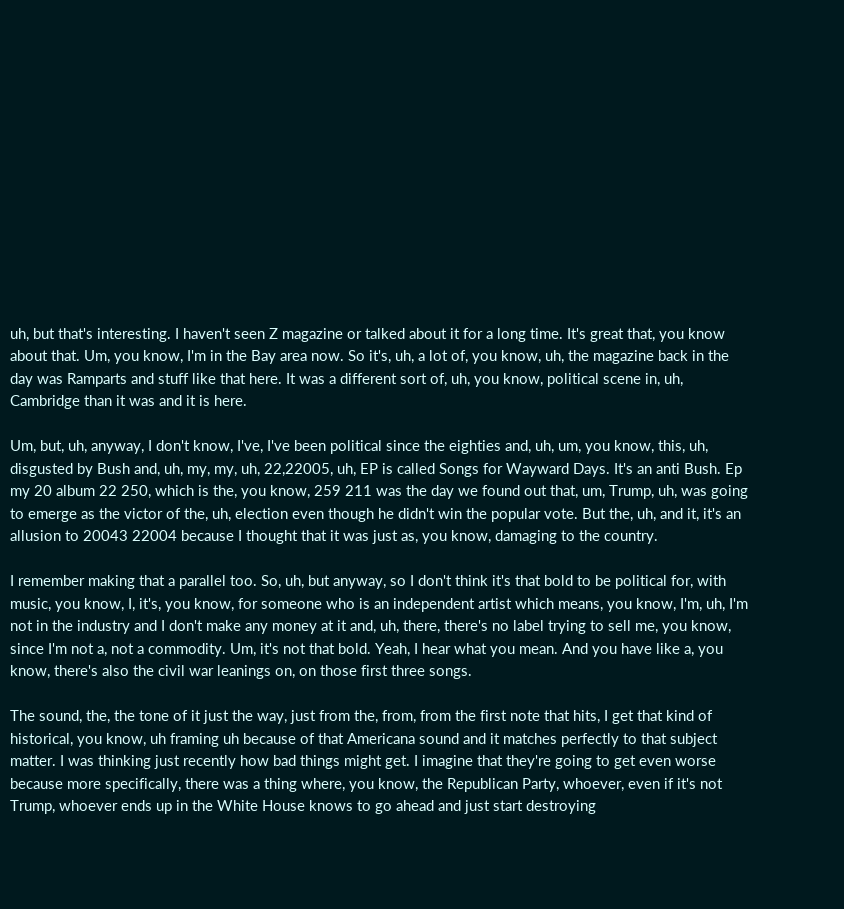uh, but that's interesting. I haven't seen Z magazine or talked about it for a long time. It's great that, you know about that. Um, you know, I'm in the Bay area now. So it's, uh, a lot of, you know, uh, the magazine back in the day was Ramparts and stuff like that here. It was a different sort of, uh, you know, political scene in, uh, Cambridge than it was and it is here.

Um, but, uh, anyway, I don't know, I've, I've been political since the eighties and, uh, um, you know, this, uh, disgusted by Bush and, uh, my, my, uh, 22,22005, uh, EP is called Songs for Wayward Days. It's an anti Bush. Ep my 20 album 22 250, which is the, you know, 259 211 was the day we found out that, um, Trump, uh, was going to emerge as the victor of the, uh, election even though he didn't win the popular vote. But the, uh, and it, it's an allusion to 20043 22004 because I thought that it was just as, you know, damaging to the country.

I remember making that a parallel too. So, uh, but anyway, so I don't think it's that bold to be political for, with music, you know, I, it's, you know, for someone who is an independent artist which means, you know, I'm, uh, I'm not in the industry and I don't make any money at it and, uh, there, there's no label trying to sell me, you know, since I'm not a, not a commodity. Um, it's not that bold. Yeah, I hear what you mean. And you have like a, you know, there's also the civil war leanings on, on those first three songs.

The sound, the, the tone of it just the way, just from the, from, from the first note that hits, I get that kind of historical, you know, uh framing uh because of that Americana sound and it matches perfectly to that subject matter. I was thinking just recently how bad things might get. I imagine that they're going to get even worse because more specifically, there was a thing where, you know, the Republican Party, whoever, even if it's not Trump, whoever ends up in the White House knows to go ahead and just start destroying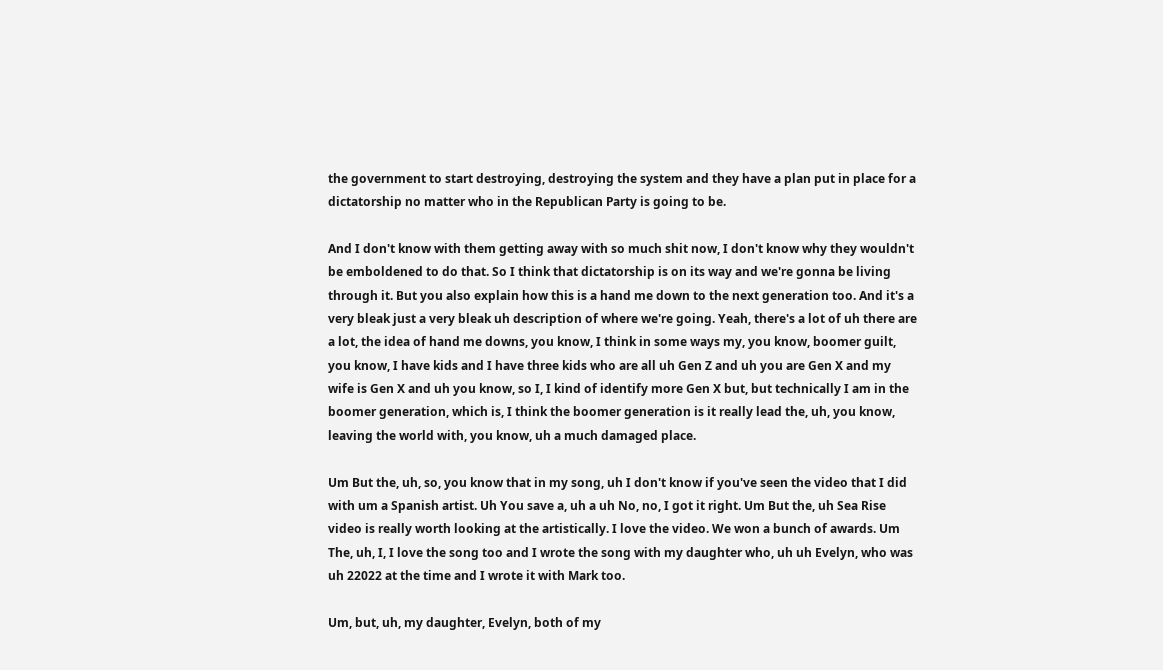the government to start destroying, destroying the system and they have a plan put in place for a dictatorship no matter who in the Republican Party is going to be.

And I don't know with them getting away with so much shit now, I don't know why they wouldn't be emboldened to do that. So I think that dictatorship is on its way and we're gonna be living through it. But you also explain how this is a hand me down to the next generation too. And it's a very bleak just a very bleak uh description of where we're going. Yeah, there's a lot of uh there are a lot, the idea of hand me downs, you know, I think in some ways my, you know, boomer guilt, you know, I have kids and I have three kids who are all uh Gen Z and uh you are Gen X and my wife is Gen X and uh you know, so I, I kind of identify more Gen X but, but technically I am in the boomer generation, which is, I think the boomer generation is it really lead the, uh, you know, leaving the world with, you know, uh a much damaged place.

Um But the, uh, so, you know that in my song, uh I don't know if you've seen the video that I did with um a Spanish artist. Uh You save a, uh a uh No, no, I got it right. Um But the, uh Sea Rise video is really worth looking at the artistically. I love the video. We won a bunch of awards. Um The, uh, I, I love the song too and I wrote the song with my daughter who, uh uh Evelyn, who was uh 22022 at the time and I wrote it with Mark too.

Um, but, uh, my daughter, Evelyn, both of my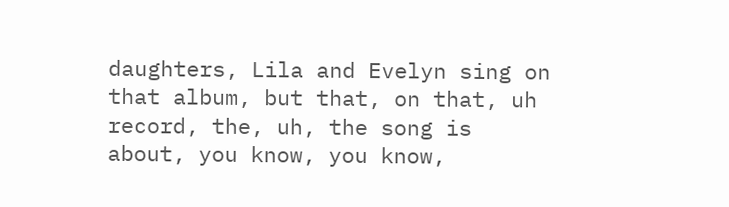daughters, Lila and Evelyn sing on that album, but that, on that, uh record, the, uh, the song is about, you know, you know,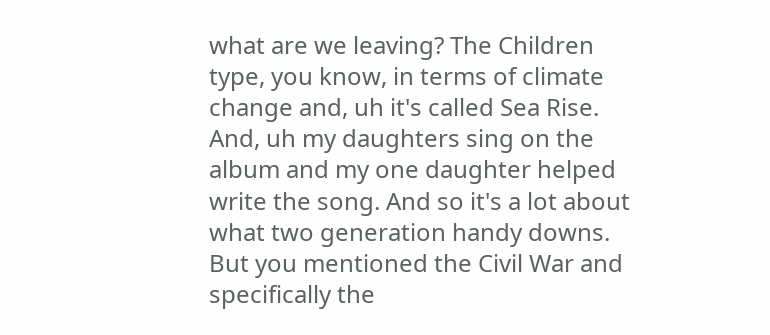what are we leaving? The Children type, you know, in terms of climate change and, uh it's called Sea Rise. And, uh my daughters sing on the album and my one daughter helped write the song. And so it's a lot about what two generation handy downs. But you mentioned the Civil War and specifically the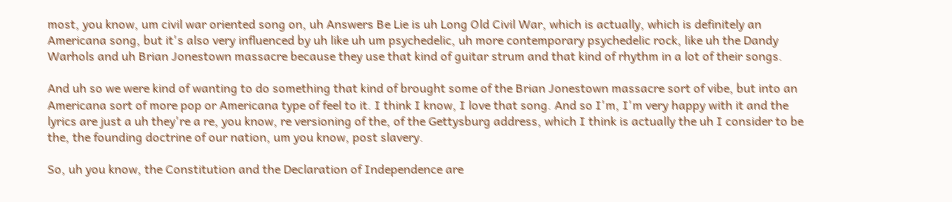most, you know, um civil war oriented song on, uh Answers Be Lie is uh Long Old Civil War, which is actually, which is definitely an Americana song, but it's also very influenced by uh like uh um psychedelic, uh more contemporary psychedelic rock, like uh the Dandy Warhols and uh Brian Jonestown massacre because they use that kind of guitar strum and that kind of rhythm in a lot of their songs.

And uh so we were kind of wanting to do something that kind of brought some of the Brian Jonestown massacre sort of vibe, but into an Americana sort of more pop or Americana type of feel to it. I think I know, I love that song. And so I'm, I'm very happy with it and the lyrics are just a uh they're a re, you know, re versioning of the, of the Gettysburg address, which I think is actually the uh I consider to be the, the founding doctrine of our nation, um you know, post slavery.

So, uh you know, the Constitution and the Declaration of Independence are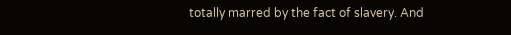totally marred by the fact of slavery. And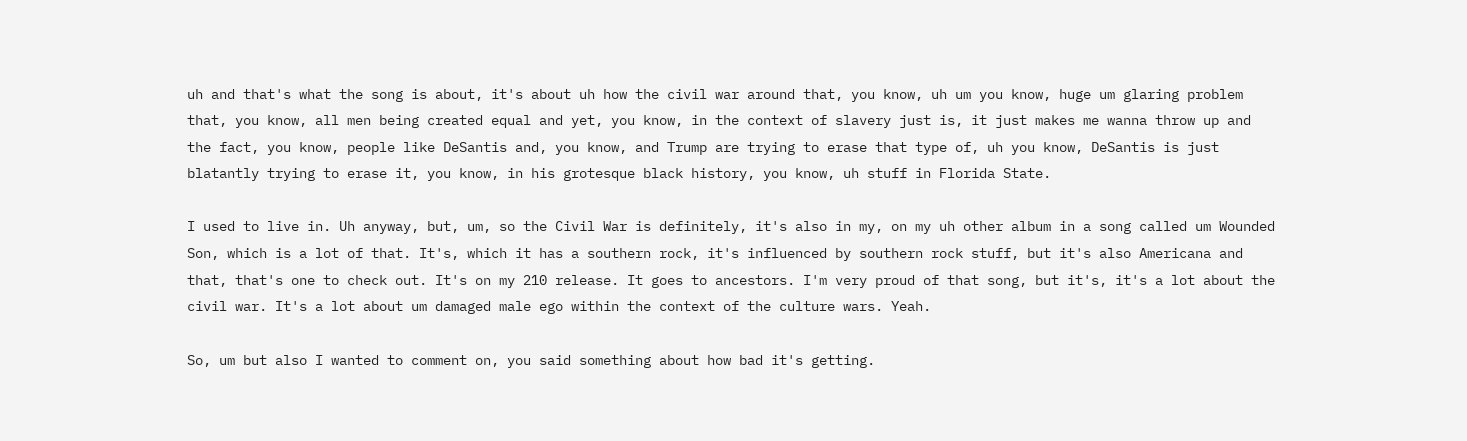uh and that's what the song is about, it's about uh how the civil war around that, you know, uh um you know, huge um glaring problem that, you know, all men being created equal and yet, you know, in the context of slavery just is, it just makes me wanna throw up and the fact, you know, people like DeSantis and, you know, and Trump are trying to erase that type of, uh you know, DeSantis is just blatantly trying to erase it, you know, in his grotesque black history, you know, uh stuff in Florida State.

I used to live in. Uh anyway, but, um, so the Civil War is definitely, it's also in my, on my uh other album in a song called um Wounded Son, which is a lot of that. It's, which it has a southern rock, it's influenced by southern rock stuff, but it's also Americana and that, that's one to check out. It's on my 210 release. It goes to ancestors. I'm very proud of that song, but it's, it's a lot about the civil war. It's a lot about um damaged male ego within the context of the culture wars. Yeah.

So, um but also I wanted to comment on, you said something about how bad it's getting.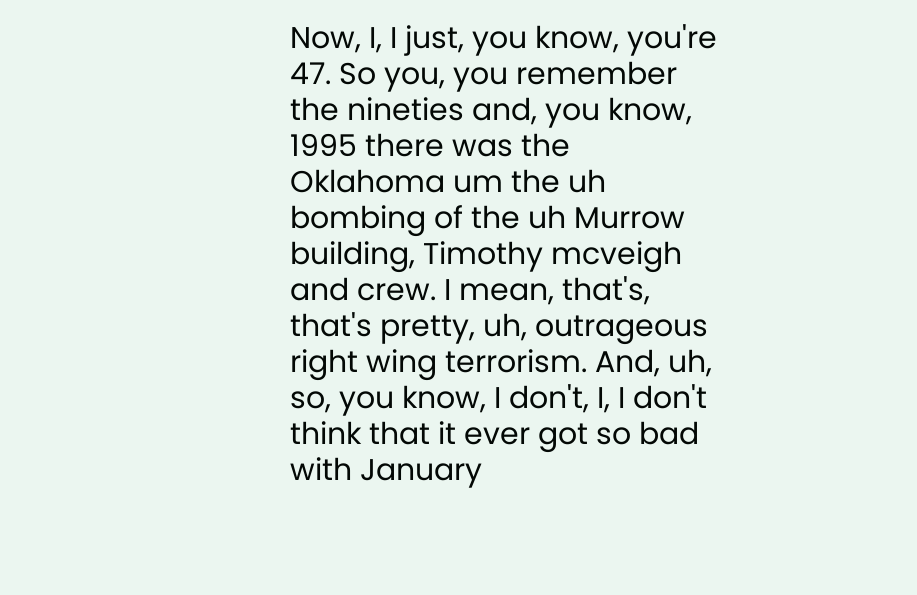Now, I, I just, you know, you're 47. So you, you remember the nineties and, you know, 1995 there was the Oklahoma um the uh bombing of the uh Murrow building, Timothy mcveigh and crew. I mean, that's, that's pretty, uh, outrageous right wing terrorism. And, uh, so, you know, I don't, I, I don't think that it ever got so bad with January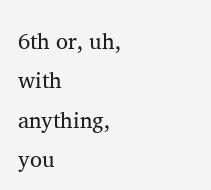6th or, uh, with anything, you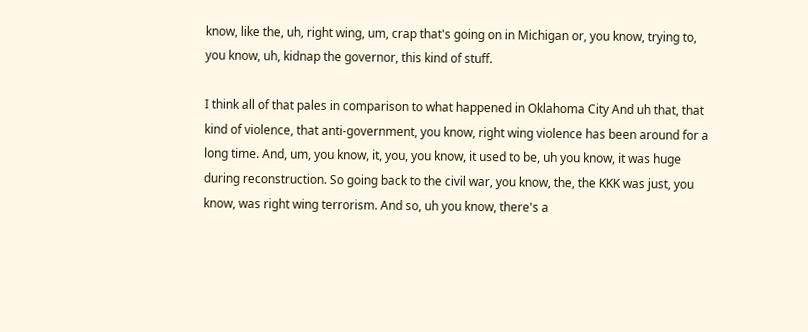know, like the, uh, right wing, um, crap that's going on in Michigan or, you know, trying to, you know, uh, kidnap the governor, this kind of stuff.

I think all of that pales in comparison to what happened in Oklahoma City And uh that, that kind of violence, that anti-government, you know, right wing violence has been around for a long time. And, um, you know, it, you, you know, it used to be, uh you know, it was huge during reconstruction. So going back to the civil war, you know, the, the KKK was just, you know, was right wing terrorism. And so, uh you know, there's a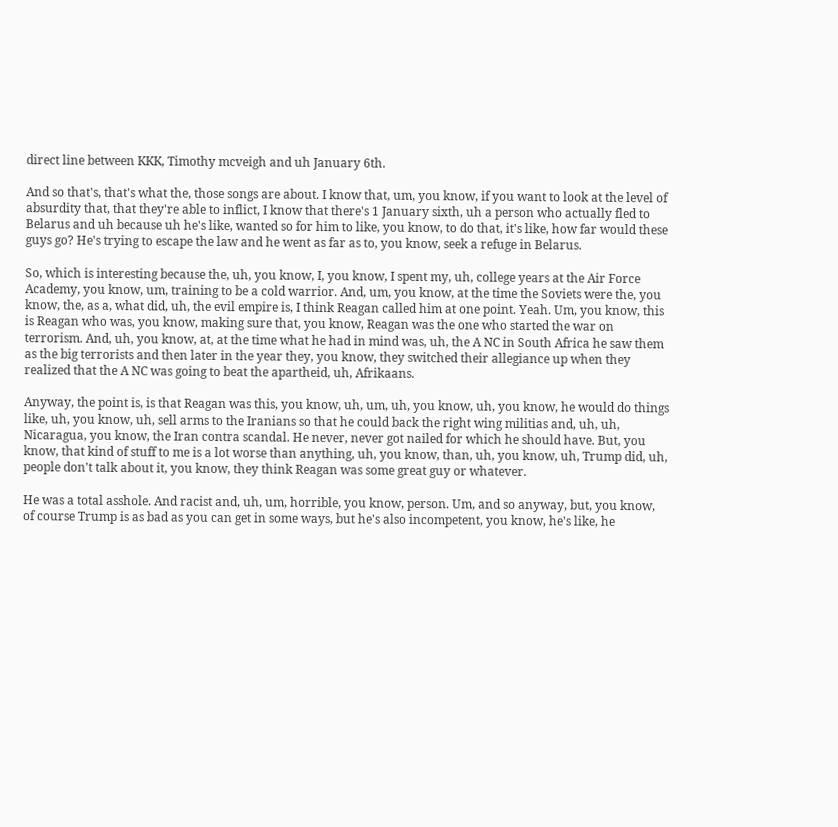direct line between KKK, Timothy mcveigh and uh January 6th.

And so that's, that's what the, those songs are about. I know that, um, you know, if you want to look at the level of absurdity that, that they're able to inflict, I know that there's 1 January sixth, uh a person who actually fled to Belarus and uh because uh he's like, wanted so for him to like, you know, to do that, it's like, how far would these guys go? He's trying to escape the law and he went as far as to, you know, seek a refuge in Belarus.

So, which is interesting because the, uh, you know, I, you know, I spent my, uh, college years at the Air Force Academy, you know, um, training to be a cold warrior. And, um, you know, at the time the Soviets were the, you know, the, as a, what did, uh, the evil empire is, I think Reagan called him at one point. Yeah. Um, you know, this is Reagan who was, you know, making sure that, you know, Reagan was the one who started the war on terrorism. And, uh, you know, at, at the time what he had in mind was, uh, the A NC in South Africa he saw them as the big terrorists and then later in the year they, you know, they switched their allegiance up when they realized that the A NC was going to beat the apartheid, uh, Afrikaans.

Anyway, the point is, is that Reagan was this, you know, uh, um, uh, you know, uh, you know, he would do things like, uh, you know, uh, sell arms to the Iranians so that he could back the right wing militias and, uh, uh, Nicaragua, you know, the Iran contra scandal. He never, never got nailed for which he should have. But, you know, that kind of stuff to me is a lot worse than anything, uh, you know, than, uh, you know, uh, Trump did, uh, people don't talk about it, you know, they think Reagan was some great guy or whatever.

He was a total asshole. And racist and, uh, um, horrible, you know, person. Um, and so anyway, but, you know, of course Trump is as bad as you can get in some ways, but he's also incompetent, you know, he's like, he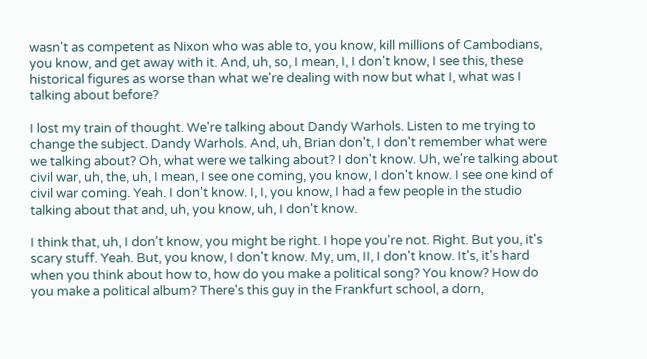wasn't as competent as Nixon who was able to, you know, kill millions of Cambodians, you know, and get away with it. And, uh, so, I mean, I, I don't know, I see this, these historical figures as worse than what we're dealing with now but what I, what was I talking about before?

I lost my train of thought. We're talking about Dandy Warhols. Listen to me trying to change the subject. Dandy Warhols. And, uh, Brian don't, I don't remember what were we talking about? Oh, what were we talking about? I don't know. Uh, we're talking about civil war, uh, the, uh, I mean, I see one coming, you know, I don't know. I see one kind of civil war coming. Yeah. I don't know. I, I, you know, I had a few people in the studio talking about that and, uh, you know, uh, I don't know.

I think that, uh, I don't know, you might be right. I hope you're not. Right. But you, it's scary stuff. Yeah. But, you know, I don't know. My, um, II, I don't know. It's, it's hard when you think about how to, how do you make a political song? You know? How do you make a political album? There's this guy in the Frankfurt school, a dorn,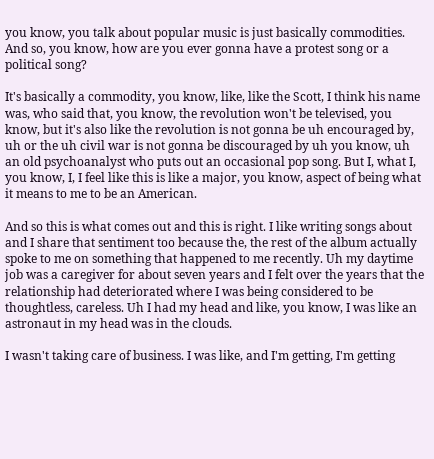you know, you talk about popular music is just basically commodities. And so, you know, how are you ever gonna have a protest song or a political song?

It's basically a commodity, you know, like, like the Scott, I think his name was, who said that, you know, the revolution won't be televised, you know, but it's also like the revolution is not gonna be uh encouraged by, uh or the uh civil war is not gonna be discouraged by uh you know, uh an old psychoanalyst who puts out an occasional pop song. But I, what I, you know, I, I feel like this is like a major, you know, aspect of being what it means to me to be an American.

And so this is what comes out and this is right. I like writing songs about and I share that sentiment too because the, the rest of the album actually spoke to me on something that happened to me recently. Uh my daytime job was a caregiver for about seven years and I felt over the years that the relationship had deteriorated where I was being considered to be thoughtless, careless. Uh I had my head and like, you know, I was like an astronaut in my head was in the clouds.

I wasn't taking care of business. I was like, and I'm getting, I'm getting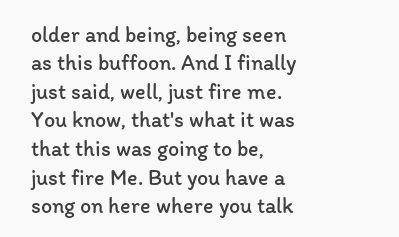older and being, being seen as this buffoon. And I finally just said, well, just fire me. You know, that's what it was that this was going to be, just fire Me. But you have a song on here where you talk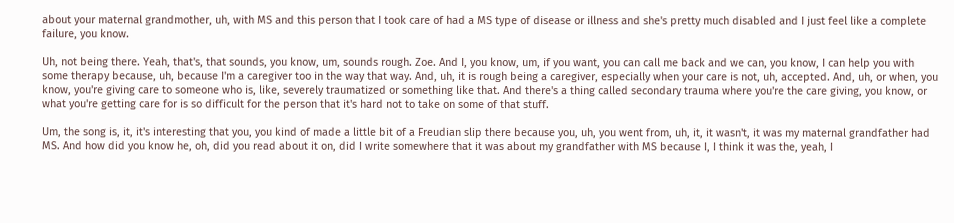about your maternal grandmother, uh, with MS and this person that I took care of had a MS type of disease or illness and she's pretty much disabled and I just feel like a complete failure, you know.

Uh, not being there. Yeah, that's, that sounds, you know, um, sounds rough. Zoe. And I, you know, um, if you want, you can call me back and we can, you know, I can help you with some therapy because, uh, because I'm a caregiver too in the way that way. And, uh, it is rough being a caregiver, especially when your care is not, uh, accepted. And, uh, or when, you know, you're giving care to someone who is, like, severely traumatized or something like that. And there's a thing called secondary trauma where you're the care giving, you know, or what you're getting care for is so difficult for the person that it's hard not to take on some of that stuff.

Um, the song is, it, it's interesting that you, you kind of made a little bit of a Freudian slip there because you, uh, you went from, uh, it, it wasn't, it was my maternal grandfather had MS. And how did you know he, oh, did you read about it on, did I write somewhere that it was about my grandfather with MS because I, I think it was the, yeah, I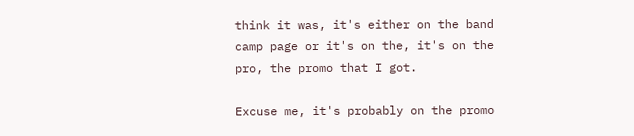think it was, it's either on the band camp page or it's on the, it's on the pro, the promo that I got.

Excuse me, it's probably on the promo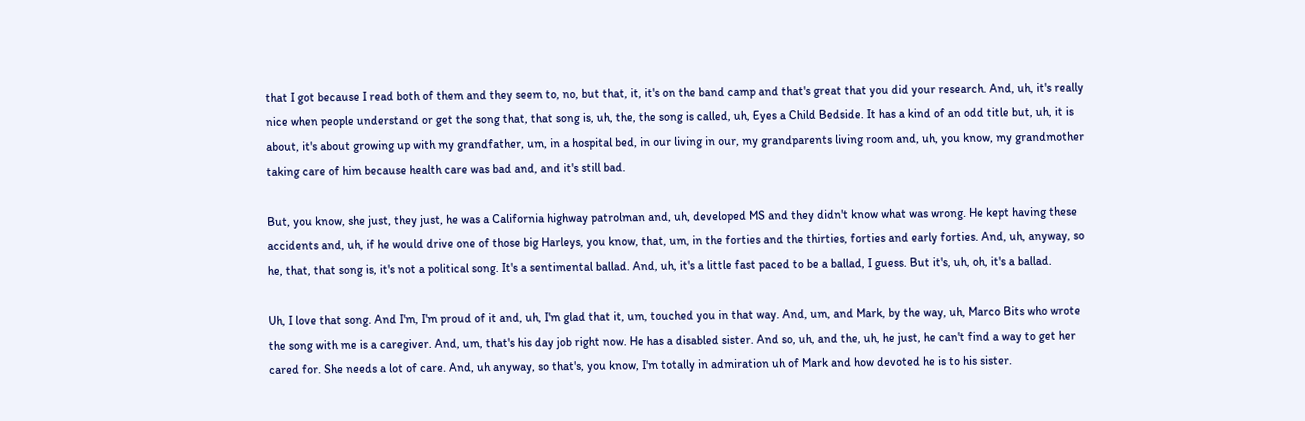that I got because I read both of them and they seem to, no, but that, it, it's on the band camp and that's great that you did your research. And, uh, it's really nice when people understand or get the song that, that song is, uh, the, the song is called, uh, Eyes a Child Bedside. It has a kind of an odd title but, uh, it is about, it's about growing up with my grandfather, um, in a hospital bed, in our living in our, my grandparents living room and, uh, you know, my grandmother taking care of him because health care was bad and, and it's still bad.

But, you know, she just, they just, he was a California highway patrolman and, uh, developed MS and they didn't know what was wrong. He kept having these accidents and, uh, if he would drive one of those big Harleys, you know, that, um, in the forties and the thirties, forties and early forties. And, uh, anyway, so he, that, that song is, it's not a political song. It's a sentimental ballad. And, uh, it's a little fast paced to be a ballad, I guess. But it's, uh, oh, it's a ballad.

Uh, I love that song. And I'm, I'm proud of it and, uh, I'm glad that it, um, touched you in that way. And, um, and Mark, by the way, uh, Marco Bits who wrote the song with me is a caregiver. And, um, that's his day job right now. He has a disabled sister. And so, uh, and the, uh, he just, he can't find a way to get her cared for. She needs a lot of care. And, uh anyway, so that's, you know, I'm totally in admiration uh of Mark and how devoted he is to his sister.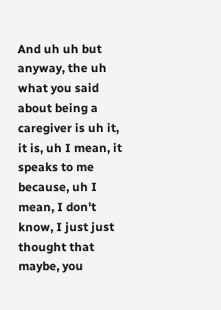And uh uh but anyway, the uh what you said about being a caregiver is uh it, it is, uh I mean, it speaks to me because, uh I mean, I don't know, I just just thought that maybe, you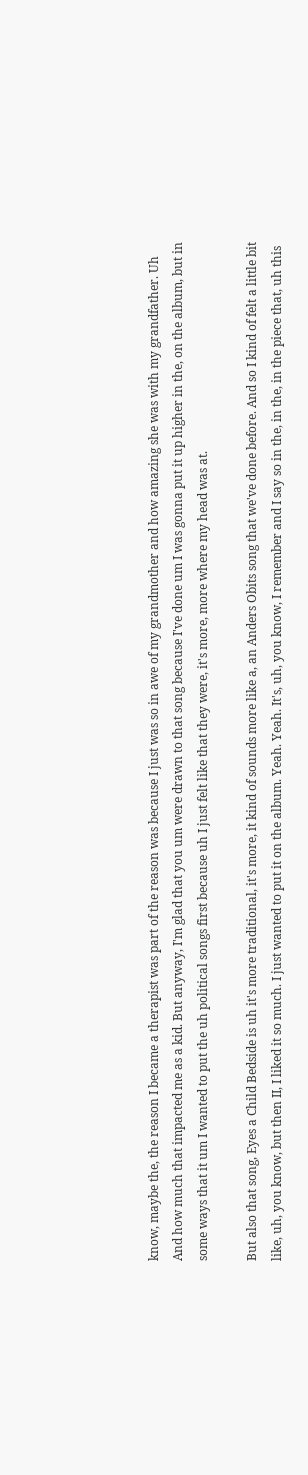know, maybe the, the reason I became a therapist was part of the reason was because I just was so in awe of my grandmother and how amazing she was with my grandfather. Uh And how much that impacted me as a kid. But anyway, I'm glad that you um were drawn to that song because I've done um I was gonna put it up higher in the, on the album, but in some ways that it um I wanted to put the uh political songs first because uh I just felt like that they were, it's more, more where my head was at.

But also that song, Eyes a Child Bedside is uh it's more traditional, it's more, it kind of sounds more like a, an Anders Obits song that we've done before. And so I kind of felt a little bit like, uh, you know, but then II, I liked it so much. I just wanted to put it on the album. Yeah. Yeah. It's, uh, you know, I remember and I say so in the, in the, in the piece that, uh this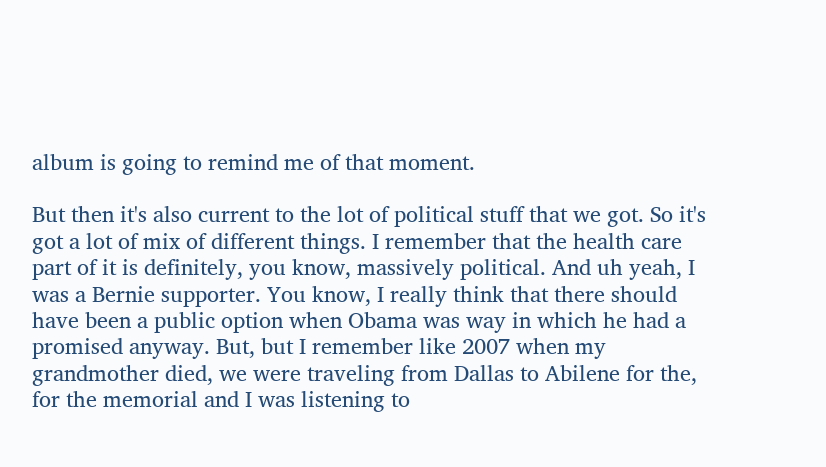album is going to remind me of that moment.

But then it's also current to the lot of political stuff that we got. So it's got a lot of mix of different things. I remember that the health care part of it is definitely, you know, massively political. And uh yeah, I was a Bernie supporter. You know, I really think that there should have been a public option when Obama was way in which he had a promised anyway. But, but I remember like 2007 when my grandmother died, we were traveling from Dallas to Abilene for the, for the memorial and I was listening to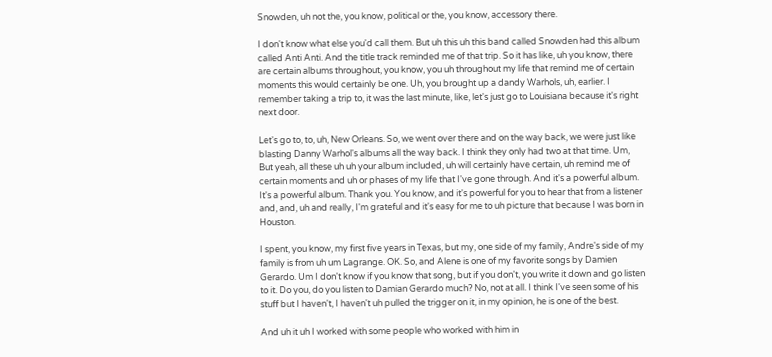Snowden, uh not the, you know, political or the, you know, accessory there.

I don't know what else you'd call them. But uh this uh this band called Snowden had this album called Anti Anti. And the title track reminded me of that trip. So it has like, uh you know, there are certain albums throughout, you know, you uh throughout my life that remind me of certain moments this would certainly be one. Uh, you brought up a dandy Warhols, uh, earlier. I remember taking a trip to, it was the last minute, like, let's just go to Louisiana because it's right next door.

Let's go to, to, uh, New Orleans. So, we went over there and on the way back, we were just like blasting Danny Warhol's albums all the way back. I think they only had two at that time. Um, But yeah, all these uh uh your album included, uh will certainly have certain, uh remind me of certain moments and uh or phases of my life that I've gone through. And it's a powerful album. It's a powerful album. Thank you. You know, and it's powerful for you to hear that from a listener and, and, uh and really, I'm grateful and it's easy for me to uh picture that because I was born in Houston.

I spent, you know, my first five years in Texas, but my, one side of my family, Andre's side of my family is from uh um Lagrange. OK. So, and Alene is one of my favorite songs by Damien Gerardo. Um I don't know if you know that song, but if you don't, you write it down and go listen to it. Do you, do you listen to Damian Gerardo much? No, not at all. I think I've seen some of his stuff but I haven't, I haven't uh pulled the trigger on it, in my opinion, he is one of the best.

And uh it uh I worked with some people who worked with him in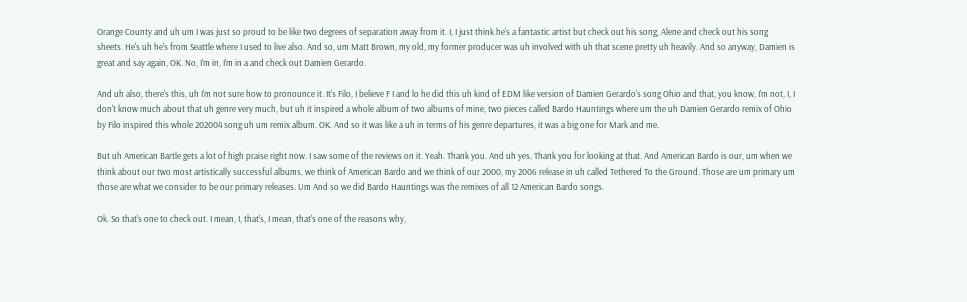Orange County and uh um I was just so proud to be like two degrees of separation away from it. I, I just think he's a fantastic artist but check out his song, Alene and check out his song sheets. He's uh he's from Seattle where I used to live also. And so, um Matt Brown, my old, my former producer was uh involved with uh that scene pretty uh heavily. And so anyway, Damien is great and say again, OK. No, I'm in, I'm in a and check out Damien Gerardo.

And uh also, there's this, uh I'm not sure how to pronounce it. It's Filo, I believe F I and lo he did this uh kind of EDM like version of Damien Gerardo's song Ohio and that, you know, I'm not, I, I don't know much about that uh genre very much, but uh it inspired a whole album of two albums of mine, two pieces called Bardo Hauntings where um the uh Damien Gerardo remix of Ohio by Filo inspired this whole 202004 song uh um remix album. OK. And so it was like a uh in terms of his genre departures, it was a big one for Mark and me.

But uh American Bartle gets a lot of high praise right now. I saw some of the reviews on it. Yeah. Thank you. And uh yes, Thank you for looking at that. And American Bardo is our, um when we think about our two most artistically successful albums, we think of American Bardo and we think of our 2000, my 2006 release in uh called Tethered To the Ground. Those are um primary um those are what we consider to be our primary releases. Um And so we did Bardo Hauntings was the remixes of all 12 American Bardo songs.

Ok. So that's one to check out. I mean, I, that's, I mean, that's one of the reasons why,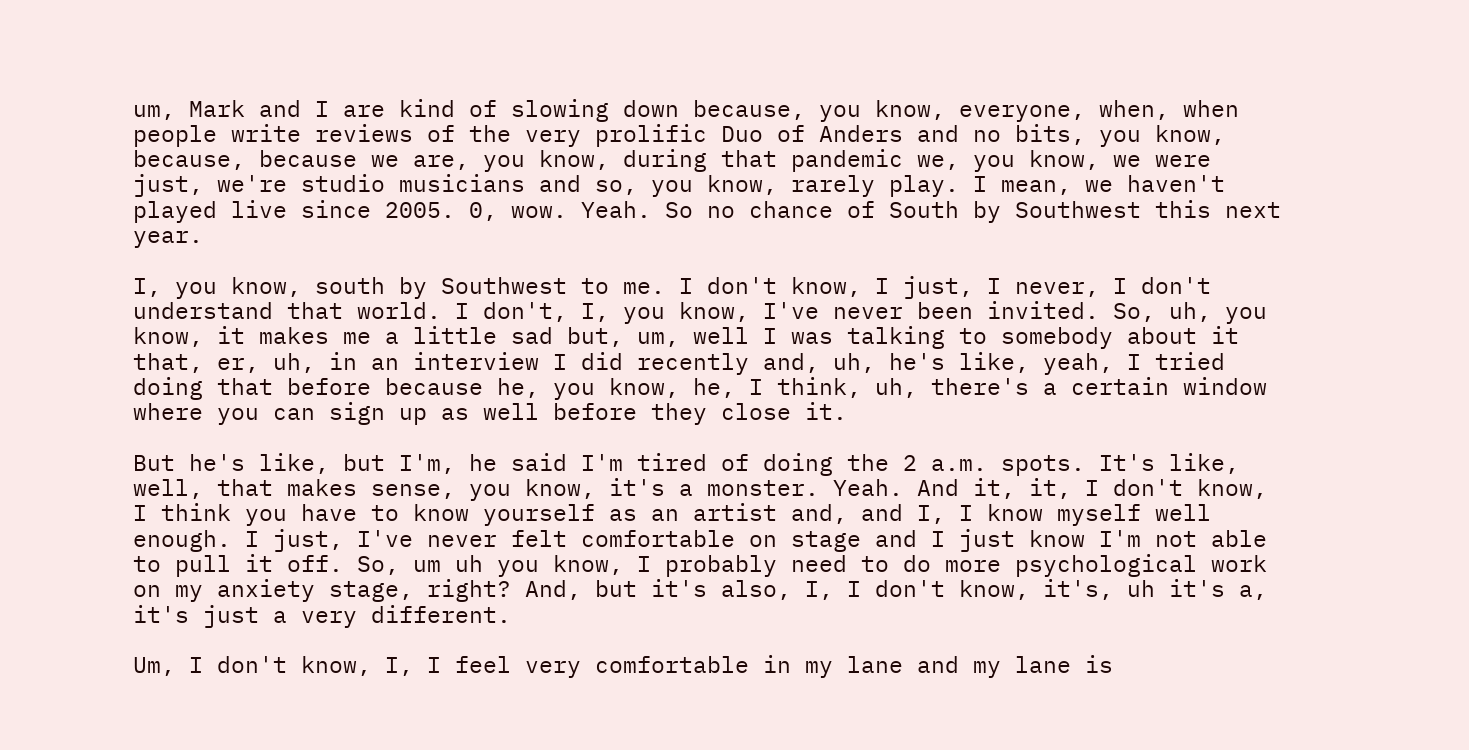um, Mark and I are kind of slowing down because, you know, everyone, when, when people write reviews of the very prolific Duo of Anders and no bits, you know, because, because we are, you know, during that pandemic we, you know, we were just, we're studio musicians and so, you know, rarely play. I mean, we haven't played live since 2005. 0, wow. Yeah. So no chance of South by Southwest this next year.

I, you know, south by Southwest to me. I don't know, I just, I never, I don't understand that world. I don't, I, you know, I've never been invited. So, uh, you know, it makes me a little sad but, um, well I was talking to somebody about it that, er, uh, in an interview I did recently and, uh, he's like, yeah, I tried doing that before because he, you know, he, I think, uh, there's a certain window where you can sign up as well before they close it.

But he's like, but I'm, he said I'm tired of doing the 2 a.m. spots. It's like, well, that makes sense, you know, it's a monster. Yeah. And it, it, I don't know, I think you have to know yourself as an artist and, and I, I know myself well enough. I just, I've never felt comfortable on stage and I just know I'm not able to pull it off. So, um uh you know, I probably need to do more psychological work on my anxiety stage, right? And, but it's also, I, I don't know, it's, uh it's a, it's just a very different.

Um, I don't know, I, I feel very comfortable in my lane and my lane is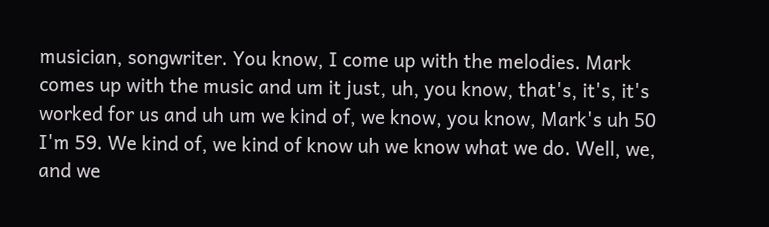musician, songwriter. You know, I come up with the melodies. Mark comes up with the music and um it just, uh, you know, that's, it's, it's worked for us and uh um we kind of, we know, you know, Mark's uh 50 I'm 59. We kind of, we kind of know uh we know what we do. Well, we, and we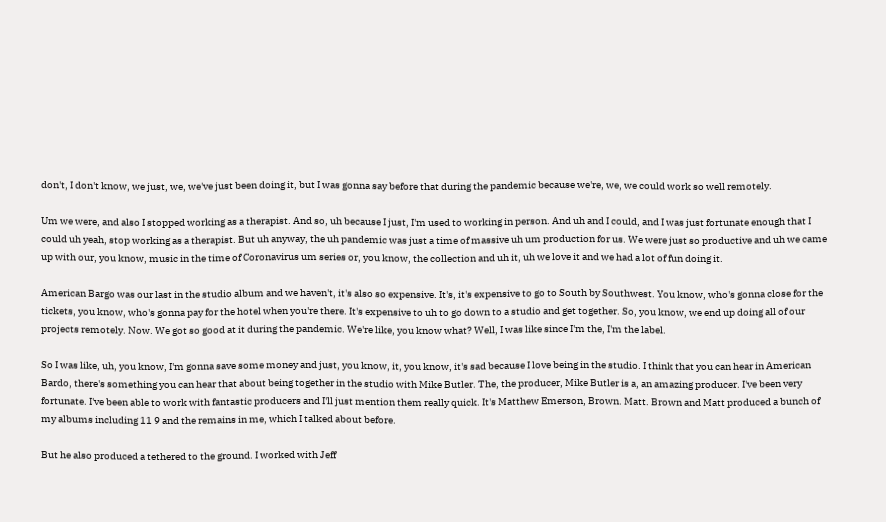don't, I don't know, we just, we, we've just been doing it, but I was gonna say before that during the pandemic because we're, we, we could work so well remotely.

Um we were, and also I stopped working as a therapist. And so, uh because I just, I'm used to working in person. And uh and I could, and I was just fortunate enough that I could uh yeah, stop working as a therapist. But uh anyway, the uh pandemic was just a time of massive uh um production for us. We were just so productive and uh we came up with our, you know, music in the time of Coronavirus um series or, you know, the collection and uh it, uh we love it and we had a lot of fun doing it.

American Bargo was our last in the studio album and we haven't, it's also so expensive. It's, it's expensive to go to South by Southwest. You know, who's gonna close for the tickets, you know, who's gonna pay for the hotel when you're there. It's expensive to uh to go down to a studio and get together. So, you know, we end up doing all of our projects remotely. Now. We got so good at it during the pandemic. We're like, you know what? Well, I was like since I'm the, I'm the label.

So I was like, uh, you know, I'm gonna save some money and just, you know, it, you know, it's sad because I love being in the studio. I think that you can hear in American Bardo, there's something you can hear that about being together in the studio with Mike Butler. The, the producer, Mike Butler is a, an amazing producer. I've been very fortunate. I've been able to work with fantastic producers and I'll just mention them really quick. It's Matthew Emerson, Brown. Matt. Brown and Matt produced a bunch of my albums including 11 9 and the remains in me, which I talked about before.

But he also produced a tethered to the ground. I worked with Jeff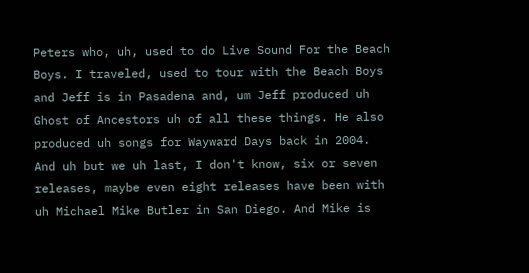Peters who, uh, used to do Live Sound For the Beach Boys. I traveled, used to tour with the Beach Boys and Jeff is in Pasadena and, um Jeff produced uh Ghost of Ancestors uh of all these things. He also produced uh songs for Wayward Days back in 2004. And uh but we uh last, I don't know, six or seven releases, maybe even eight releases have been with uh Michael Mike Butler in San Diego. And Mike is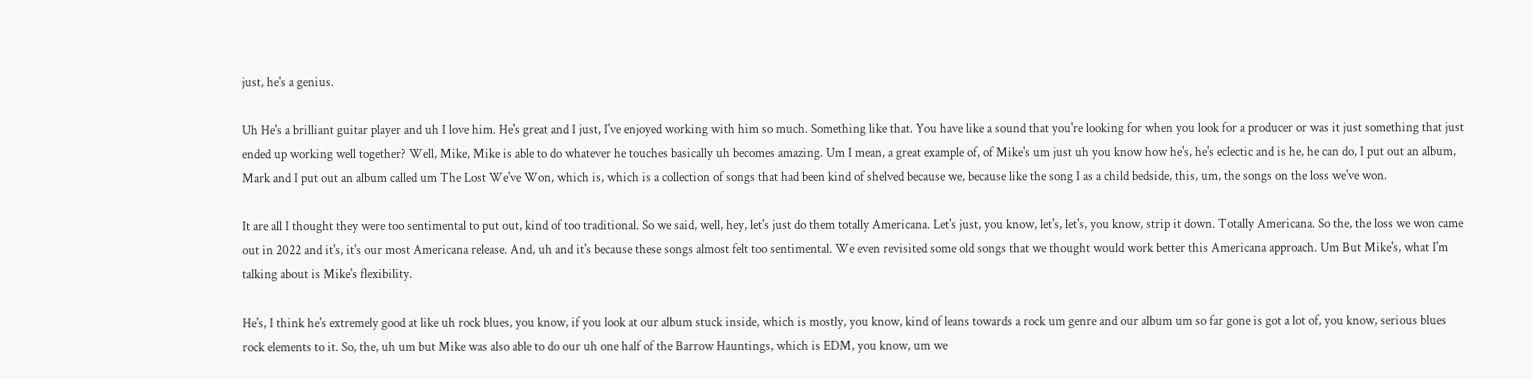just, he's a genius.

Uh He's a brilliant guitar player and uh I love him. He's great and I just, I've enjoyed working with him so much. Something like that. You have like a sound that you're looking for when you look for a producer or was it just something that just ended up working well together? Well, Mike, Mike is able to do whatever he touches basically uh becomes amazing. Um I mean, a great example of, of Mike's um just uh you know how he's, he's eclectic and is he, he can do, I put out an album, Mark and I put out an album called um The Lost We've Won, which is, which is a collection of songs that had been kind of shelved because we, because like the song I as a child bedside, this, um, the songs on the loss we've won.

It are all I thought they were too sentimental to put out, kind of too traditional. So we said, well, hey, let's just do them totally Americana. Let's just, you know, let's, let's, you know, strip it down. Totally Americana. So the, the loss we won came out in 2022 and it's, it's our most Americana release. And, uh and it's because these songs almost felt too sentimental. We even revisited some old songs that we thought would work better this Americana approach. Um But Mike's, what I'm talking about is Mike's flexibility.

He's, I think he's extremely good at like uh rock blues, you know, if you look at our album stuck inside, which is mostly, you know, kind of leans towards a rock um genre and our album um so far gone is got a lot of, you know, serious blues rock elements to it. So, the, uh um but Mike was also able to do our uh one half of the Barrow Hauntings, which is EDM, you know, um we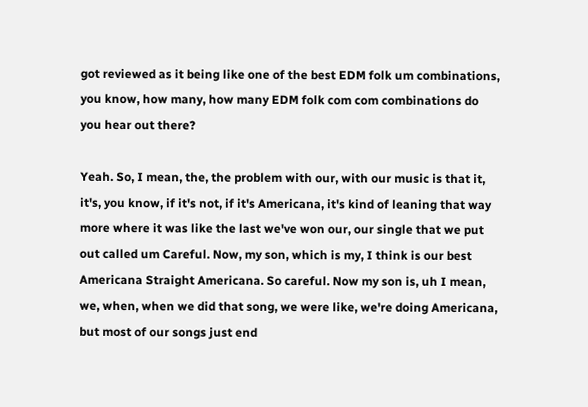got reviewed as it being like one of the best EDM folk um combinations, you know, how many, how many EDM folk com com combinations do you hear out there?

Yeah. So, I mean, the, the problem with our, with our music is that it, it's, you know, if it's not, if it's Americana, it's kind of leaning that way more where it was like the last we've won our, our single that we put out called um Careful. Now, my son, which is my, I think is our best Americana Straight Americana. So careful. Now my son is, uh I mean, we, when, when we did that song, we were like, we're doing Americana, but most of our songs just end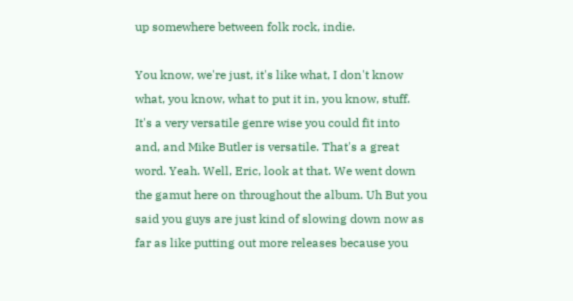up somewhere between folk rock, indie.

You know, we're just, it's like what, I don't know what, you know, what to put it in, you know, stuff. It's a very versatile genre wise you could fit into and, and Mike Butler is versatile. That's a great word. Yeah. Well, Eric, look at that. We went down the gamut here on throughout the album. Uh But you said you guys are just kind of slowing down now as far as like putting out more releases because you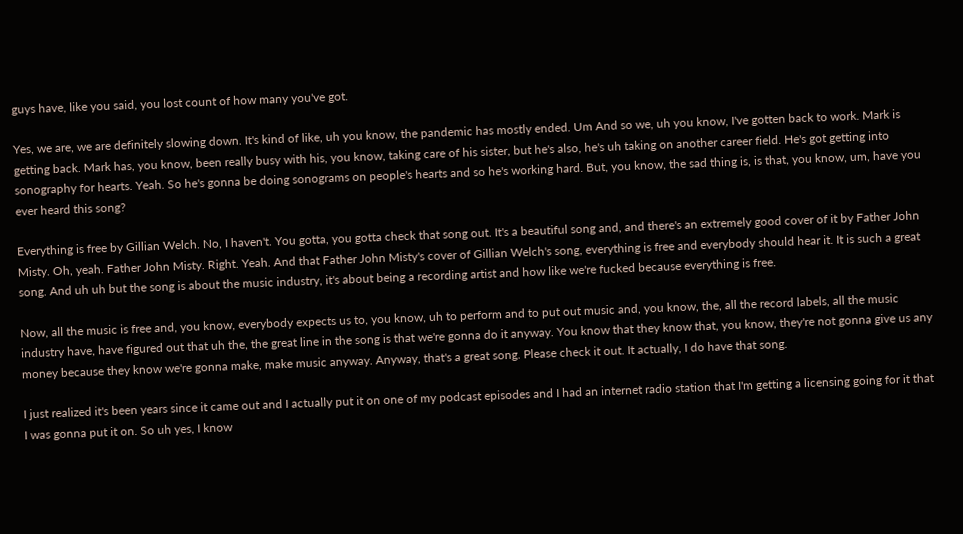guys have, like you said, you lost count of how many you've got.

Yes, we are, we are definitely slowing down. It's kind of like, uh you know, the pandemic has mostly ended. Um And so we, uh you know, I've gotten back to work. Mark is getting back. Mark has, you know, been really busy with his, you know, taking care of his sister, but he's also, he's uh taking on another career field. He's got getting into sonography for hearts. Yeah. So he's gonna be doing sonograms on people's hearts and so he's working hard. But, you know, the sad thing is, is that, you know, um, have you ever heard this song?

Everything is free by Gillian Welch. No, I haven't. You gotta, you gotta check that song out. It's a beautiful song and, and there's an extremely good cover of it by Father John Misty. Oh, yeah. Father John Misty. Right. Yeah. And that Father John Misty's cover of Gillian Welch's song, everything is free and everybody should hear it. It is such a great song. And uh uh but the song is about the music industry, it's about being a recording artist and how like we're fucked because everything is free.

Now, all the music is free and, you know, everybody expects us to, you know, uh to perform and to put out music and, you know, the, all the record labels, all the music industry have, have figured out that uh the, the great line in the song is that we're gonna do it anyway. You know that they know that, you know, they're not gonna give us any money because they know we're gonna make, make music anyway. Anyway, that's a great song. Please check it out. It actually, I do have that song.

I just realized it's been years since it came out and I actually put it on one of my podcast episodes and I had an internet radio station that I'm getting a licensing going for it that I was gonna put it on. So uh yes, I know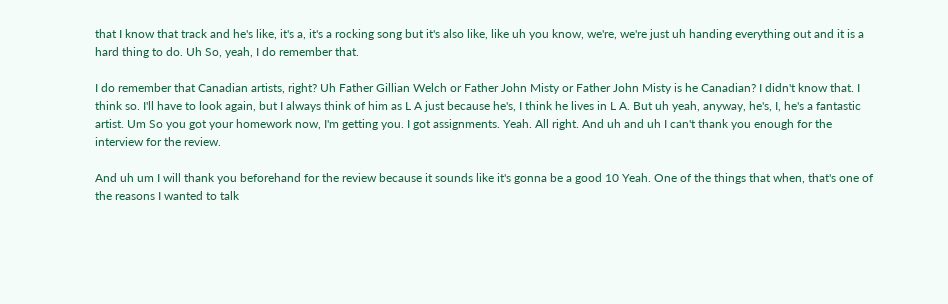that I know that track and he's like, it's a, it's a rocking song but it's also like, like uh you know, we're, we're just uh handing everything out and it is a hard thing to do. Uh So, yeah, I do remember that.

I do remember that Canadian artists, right? Uh Father Gillian Welch or Father John Misty or Father John Misty is he Canadian? I didn't know that. I think so. I'll have to look again, but I always think of him as L A just because he's, I think he lives in L A. But uh yeah, anyway, he's, I, he's a fantastic artist. Um So you got your homework now, I'm getting you. I got assignments. Yeah. All right. And uh and uh I can't thank you enough for the interview for the review.

And uh um I will thank you beforehand for the review because it sounds like it's gonna be a good 10 Yeah. One of the things that when, that's one of the reasons I wanted to talk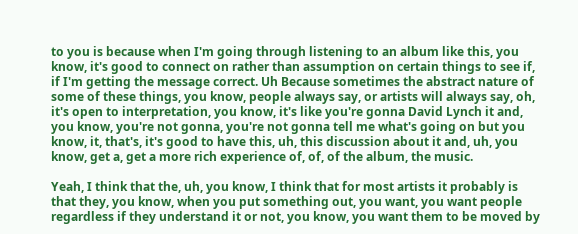to you is because when I'm going through listening to an album like this, you know, it's good to connect on rather than assumption on certain things to see if, if I'm getting the message correct. Uh Because sometimes the abstract nature of some of these things, you know, people always say, or artists will always say, oh, it's open to interpretation, you know, it's like you're gonna David Lynch it and, you know, you're not gonna, you're not gonna tell me what's going on but you know, it, that's, it's good to have this, uh, this discussion about it and, uh, you know, get a, get a more rich experience of, of, of the album, the music.

Yeah, I think that the, uh, you know, I think that for most artists it probably is that they, you know, when you put something out, you want, you want people regardless if they understand it or not, you know, you want them to be moved by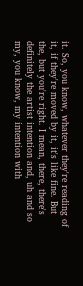it. So, you know, whatever they're reading of it, if they're moved by it, it's like fine. But the, but you're right. I mean, there, there's definitely the artist intention and, uh and so my, you know, my intention with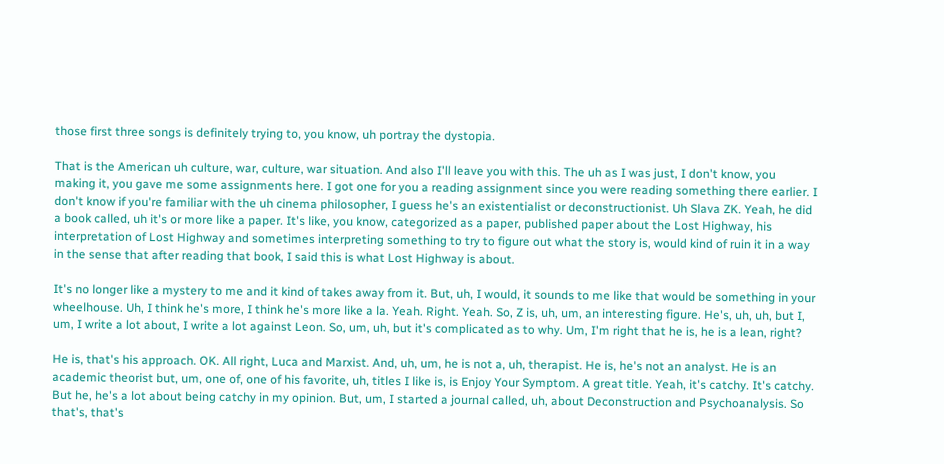those first three songs is definitely trying to, you know, uh portray the dystopia.

That is the American uh culture, war, culture, war situation. And also I'll leave you with this. The uh as I was just, I don't know, you making it, you gave me some assignments here. I got one for you a reading assignment since you were reading something there earlier. I don't know if you're familiar with the uh cinema philosopher, I guess he's an existentialist or deconstructionist. Uh Slava ZK. Yeah, he did a book called, uh it's or more like a paper. It's like, you know, categorized as a paper, published paper about the Lost Highway, his interpretation of Lost Highway and sometimes interpreting something to try to figure out what the story is, would kind of ruin it in a way in the sense that after reading that book, I said this is what Lost Highway is about.

It's no longer like a mystery to me and it kind of takes away from it. But, uh, I would, it sounds to me like that would be something in your wheelhouse. Uh, I think he's more, I think he's more like a la. Yeah. Right. Yeah. So, Z is, uh, um, an interesting figure. He's, uh, uh, but I, um, I write a lot about, I write a lot against Leon. So, um, uh, but it's complicated as to why. Um, I'm right that he is, he is a lean, right?

He is, that's his approach. OK. All right, Luca and Marxist. And, uh, um, he is not a, uh, therapist. He is, he's not an analyst. He is an academic theorist but, um, one of, one of his favorite, uh, titles I like is, is Enjoy Your Symptom. A great title. Yeah, it's catchy. It's catchy. But he, he's a lot about being catchy in my opinion. But, um, I started a journal called, uh, about Deconstruction and Psychoanalysis. So that's, that's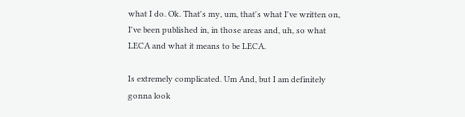what I do. Ok. That's my, um, that's what I've written on, I've been published in, in those areas and, uh, so what LECA and what it means to be LECA.

Is extremely complicated. Um And, but I am definitely gonna look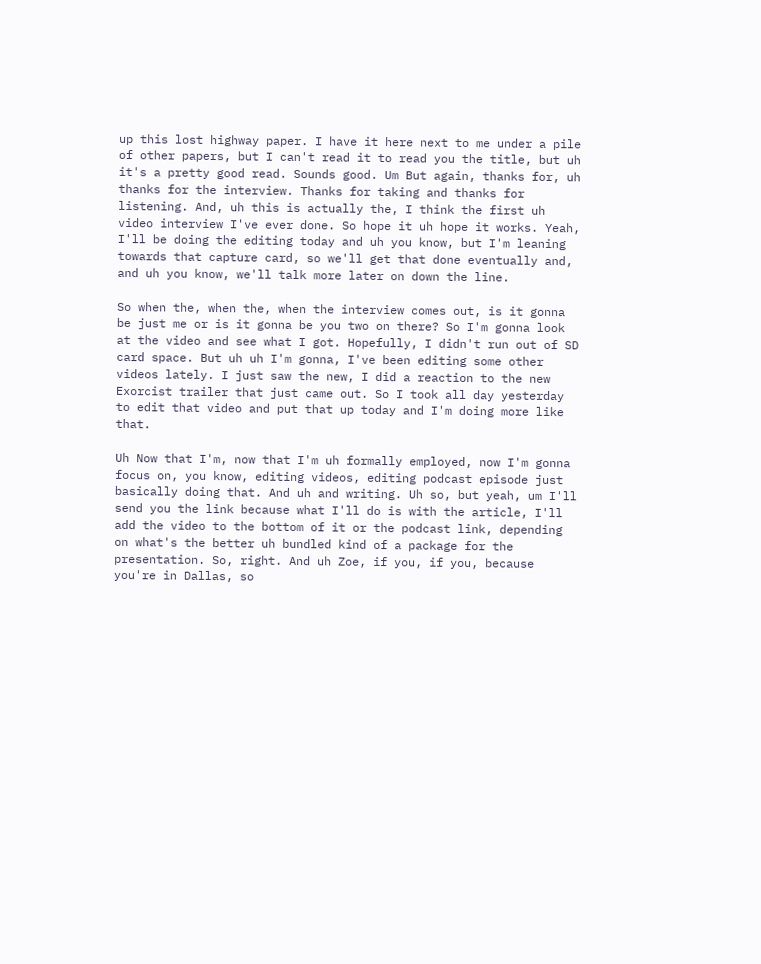up this lost highway paper. I have it here next to me under a pile of other papers, but I can't read it to read you the title, but uh it's a pretty good read. Sounds good. Um But again, thanks for, uh thanks for the interview. Thanks for taking and thanks for listening. And, uh this is actually the, I think the first uh video interview I've ever done. So hope it uh hope it works. Yeah, I'll be doing the editing today and uh you know, but I'm leaning towards that capture card, so we'll get that done eventually and, and uh you know, we'll talk more later on down the line.

So when the, when the, when the interview comes out, is it gonna be just me or is it gonna be you two on there? So I'm gonna look at the video and see what I got. Hopefully, I didn't run out of SD card space. But uh uh I'm gonna, I've been editing some other videos lately. I just saw the new, I did a reaction to the new Exorcist trailer that just came out. So I took all day yesterday to edit that video and put that up today and I'm doing more like that.

Uh Now that I'm, now that I'm uh formally employed, now I'm gonna focus on, you know, editing videos, editing podcast episode just basically doing that. And uh and writing. Uh so, but yeah, um I'll send you the link because what I'll do is with the article, I'll add the video to the bottom of it or the podcast link, depending on what's the better uh bundled kind of a package for the presentation. So, right. And uh Zoe, if you, if you, because you're in Dallas, so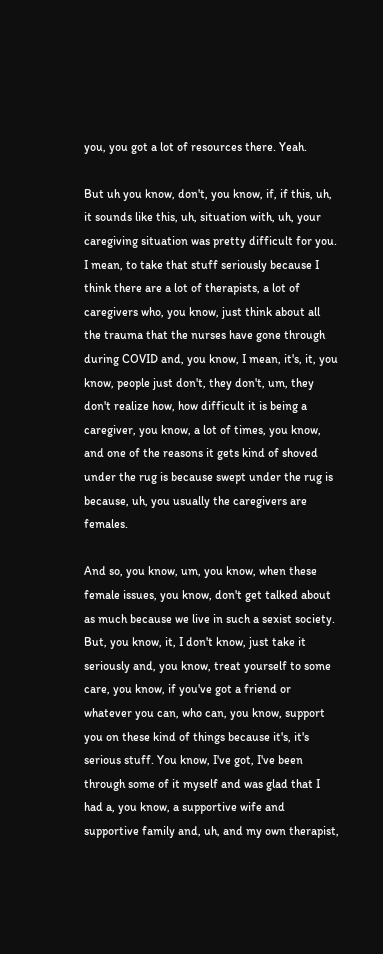you, you got a lot of resources there. Yeah.

But uh you know, don't, you know, if, if this, uh, it sounds like this, uh, situation with, uh, your caregiving situation was pretty difficult for you. I mean, to take that stuff seriously because I think there are a lot of therapists, a lot of caregivers who, you know, just think about all the trauma that the nurses have gone through during COVID and, you know, I mean, it's, it, you know, people just don't, they don't, um, they don't realize how, how difficult it is being a caregiver, you know, a lot of times, you know, and one of the reasons it gets kind of shoved under the rug is because swept under the rug is because, uh, you usually the caregivers are females.

And so, you know, um, you know, when these female issues, you know, don't get talked about as much because we live in such a sexist society. But, you know, it, I don't know, just take it seriously and, you know, treat yourself to some care, you know, if you've got a friend or whatever you can, who can, you know, support you on these kind of things because it's, it's serious stuff. You know, I've got, I've been through some of it myself and was glad that I had a, you know, a supportive wife and supportive family and, uh, and my own therapist,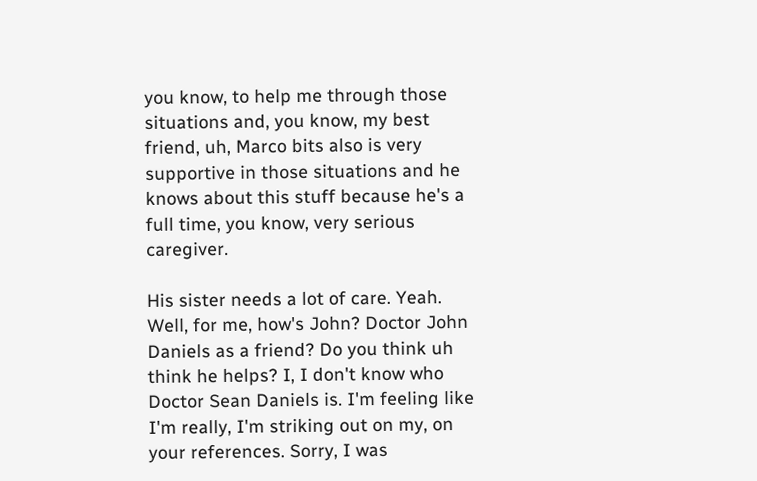you know, to help me through those situations and, you know, my best friend, uh, Marco bits also is very supportive in those situations and he knows about this stuff because he's a full time, you know, very serious caregiver.

His sister needs a lot of care. Yeah. Well, for me, how's John? Doctor John Daniels as a friend? Do you think uh think he helps? I, I don't know who Doctor Sean Daniels is. I'm feeling like I'm really, I'm striking out on my, on your references. Sorry, I was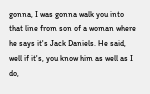gonna, I was gonna walk you into that line from son of a woman where he says it's Jack Daniels. He said, well if it's, you know him as well as I do,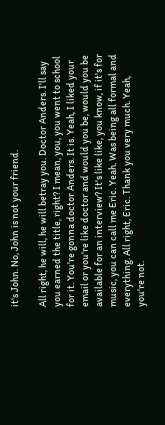it's John. No, John is not your friend.

All right, he will, he will betray you. Doctor Anders. I'll say you earned the title, right? I mean, you, you went to school for it. You're gonna doctor Anders. It is. Yeah, I liked your email or you're like doctor and would you be, would you be available for an interview? It's like like, you know, if it's for music, you can call me Eric. Yeah. Was being all formal and everything. All right, Eric. Thank you very much. Yeah, you're not.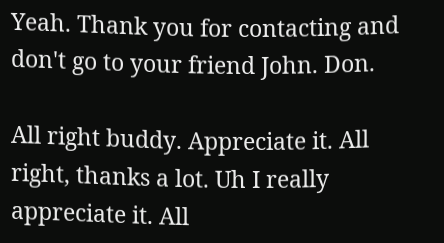Yeah. Thank you for contacting and don't go to your friend John. Don.

All right buddy. Appreciate it. All right, thanks a lot. Uh I really appreciate it. All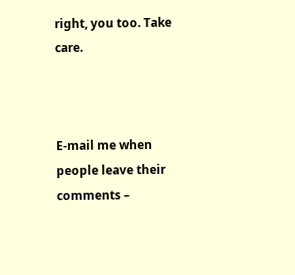right, you too. Take care.



E-mail me when people leave their comments –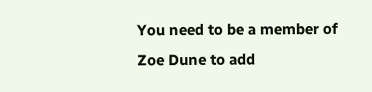You need to be a member of Zoe Dune to add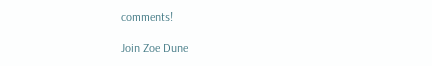comments!

Join Zoe Dune